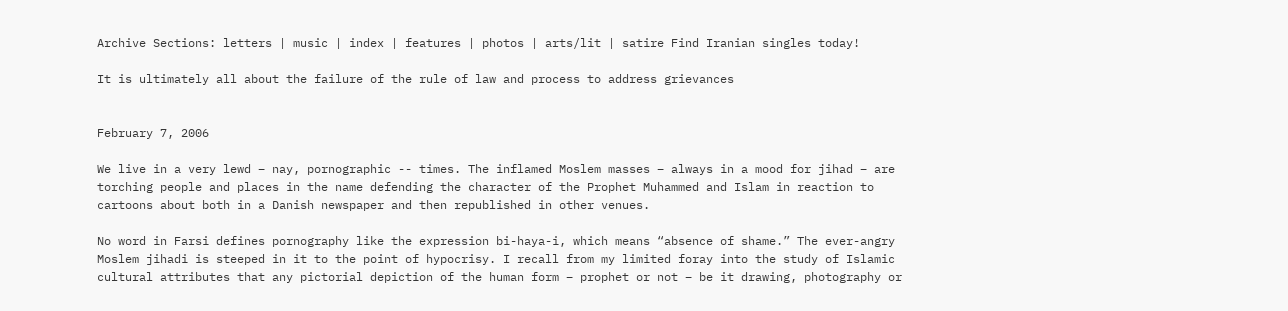Archive Sections: letters | music | index | features | photos | arts/lit | satire Find Iranian singles today!

It is ultimately all about the failure of the rule of law and process to address grievances


February 7, 2006

We live in a very lewd – nay, pornographic -- times. The inflamed Moslem masses – always in a mood for jihad – are torching people and places in the name defending the character of the Prophet Muhammed and Islam in reaction to cartoons about both in a Danish newspaper and then republished in other venues.

No word in Farsi defines pornography like the expression bi-haya-i, which means “absence of shame.” The ever-angry Moslem jihadi is steeped in it to the point of hypocrisy. I recall from my limited foray into the study of Islamic cultural attributes that any pictorial depiction of the human form – prophet or not – be it drawing, photography or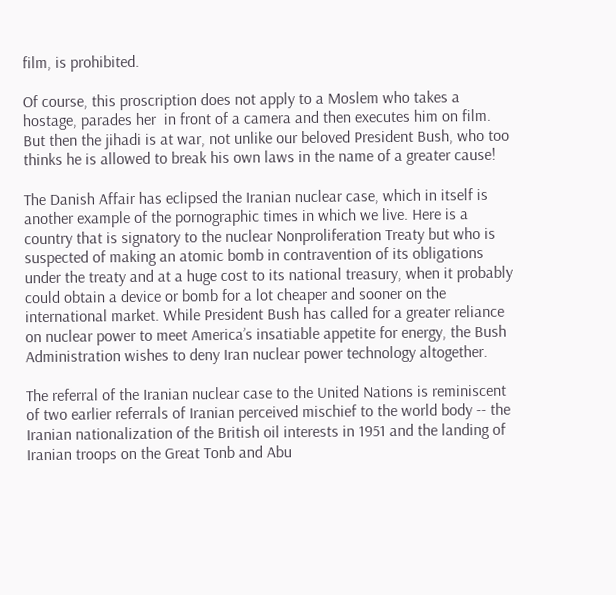film, is prohibited.

Of course, this proscription does not apply to a Moslem who takes a hostage, parades her  in front of a camera and then executes him on film. But then the jihadi is at war, not unlike our beloved President Bush, who too thinks he is allowed to break his own laws in the name of a greater cause!

The Danish Affair has eclipsed the Iranian nuclear case, which in itself is another example of the pornographic times in which we live. Here is a country that is signatory to the nuclear Nonproliferation Treaty but who is suspected of making an atomic bomb in contravention of its obligations under the treaty and at a huge cost to its national treasury, when it probably could obtain a device or bomb for a lot cheaper and sooner on the international market. While President Bush has called for a greater reliance on nuclear power to meet America’s insatiable appetite for energy, the Bush Administration wishes to deny Iran nuclear power technology altogether.

The referral of the Iranian nuclear case to the United Nations is reminiscent of two earlier referrals of Iranian perceived mischief to the world body -- the Iranian nationalization of the British oil interests in 1951 and the landing of Iranian troops on the Great Tonb and Abu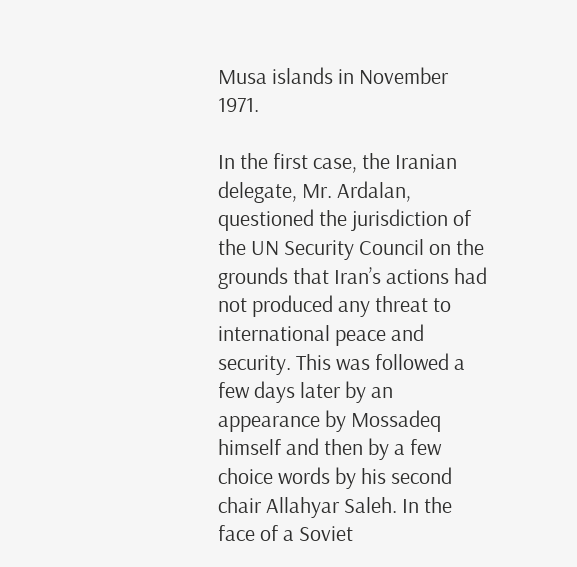Musa islands in November 1971.

In the first case, the Iranian delegate, Mr. Ardalan, questioned the jurisdiction of the UN Security Council on the grounds that Iran’s actions had not produced any threat to international peace and security. This was followed a few days later by an appearance by Mossadeq himself and then by a few choice words by his second chair Allahyar Saleh. In the face of a Soviet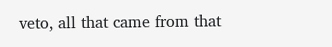veto, all that came from that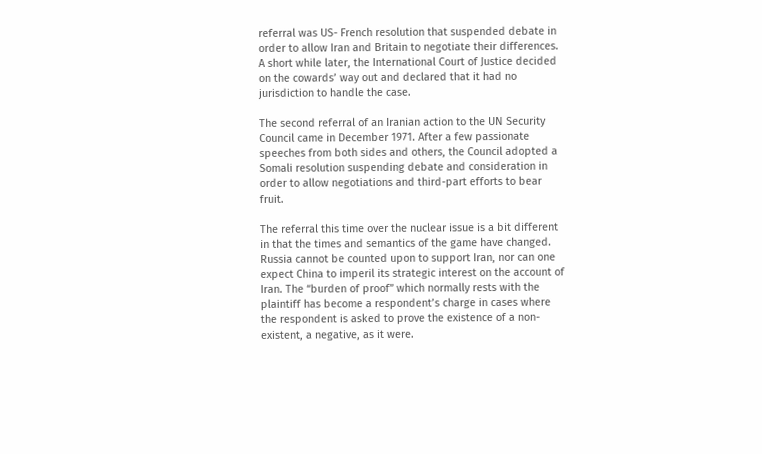referral was US- French resolution that suspended debate in order to allow Iran and Britain to negotiate their differences. A short while later, the International Court of Justice decided on the cowards’ way out and declared that it had no jurisdiction to handle the case.

The second referral of an Iranian action to the UN Security Council came in December 1971. After a few passionate speeches from both sides and others, the Council adopted a Somali resolution suspending debate and consideration in order to allow negotiations and third-part efforts to bear fruit.

The referral this time over the nuclear issue is a bit different in that the times and semantics of the game have changed. Russia cannot be counted upon to support Iran, nor can one expect China to imperil its strategic interest on the account of Iran. The “burden of proof” which normally rests with the plaintiff has become a respondent’s charge in cases where the respondent is asked to prove the existence of a non-existent, a negative, as it were.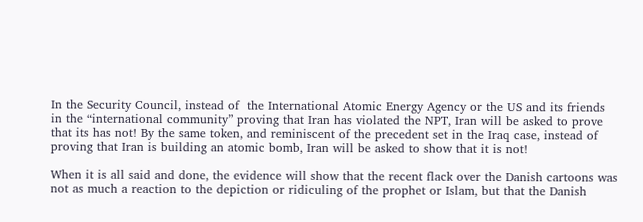In the Security Council, instead of  the International Atomic Energy Agency or the US and its friends in the “international community” proving that Iran has violated the NPT, Iran will be asked to prove that its has not! By the same token, and reminiscent of the precedent set in the Iraq case, instead of proving that Iran is building an atomic bomb, Iran will be asked to show that it is not!

When it is all said and done, the evidence will show that the recent flack over the Danish cartoons was not as much a reaction to the depiction or ridiculing of the prophet or Islam, but that the Danish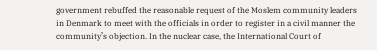government rebuffed the reasonable request of the Moslem community leaders in Denmark to meet with the officials in order to register in a civil manner the community’s objection. In the nuclear case, the International Court of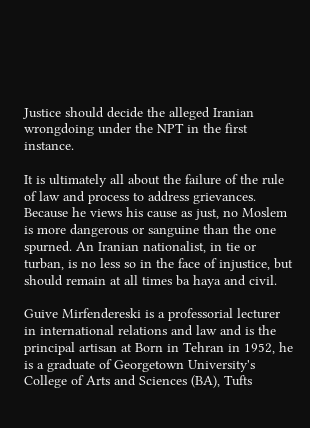Justice should decide the alleged Iranian wrongdoing under the NPT in the first instance.

It is ultimately all about the failure of the rule of law and process to address grievances. Because he views his cause as just, no Moslem is more dangerous or sanguine than the one spurned. An Iranian nationalist, in tie or turban, is no less so in the face of injustice, but should remain at all times ba haya and civil.

Guive Mirfendereski is a professorial lecturer in international relations and law and is the principal artisan at Born in Tehran in 1952, he is a graduate of Georgetown University's College of Arts and Sciences (BA), Tufts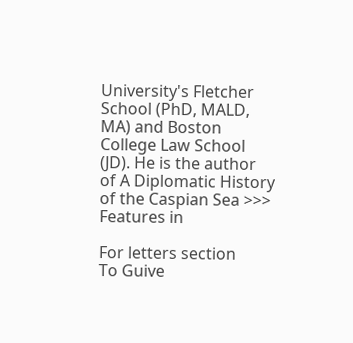University's Fletcher School (PhD, MALD, MA) and Boston College Law School (JD). He is the author of A Diplomatic History of the Caspian Sea >>> Features in

For letters section
To Guive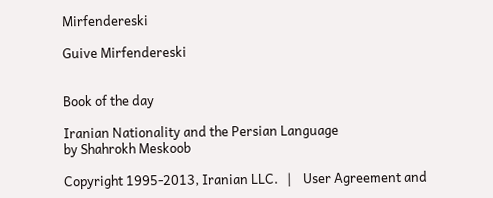Mirfendereski

Guive Mirfendereski


Book of the day

Iranian Nationality and the Persian Language
by Shahrokh Meskoob

Copyright 1995-2013, Iranian LLC.   |    User Agreement and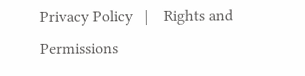Privacy Policy   |    Rights and Permissions